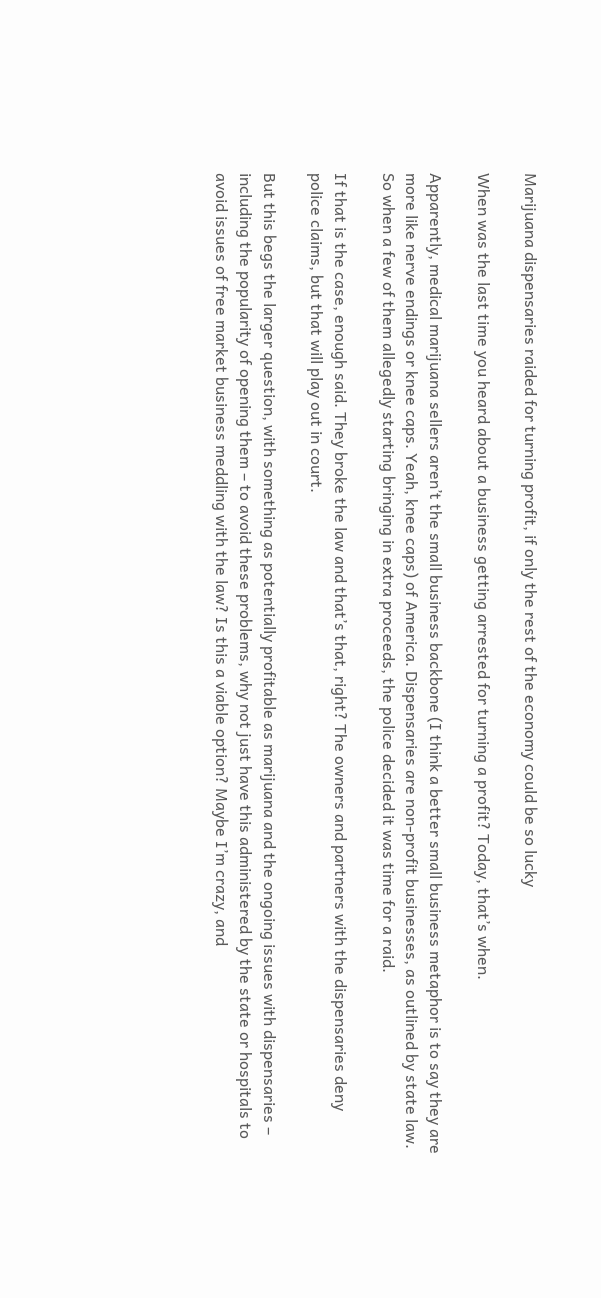Marijuana dispensaries raided for turning profit, if only the rest of the economy could be so lucky

When was the last time you heard about a business getting arrested for turning a profit? Today, that’s when.

Apparently, medical marijuana sellers aren’t the small business backbone (I think a better small business metaphor is to say they are more like nerve endings or knee caps. Yeah, knee caps) of America. Dispensaries are non-profit businesses, as outlined by state law. So when a few of them allegedly starting bringing in extra proceeds, the police decided it was time for a raid.

If that is the case, enough said. They broke the law and that’s that, right? The owners and partners with the dispensaries deny police claims, but that will play out in court.

But this begs the larger question, with something as potentially profitable as marijuana and the ongoing issues with dispensaries – including the popularity of opening them – to avoid these problems, why not just have this administered by the state or hospitals to avoid issues of free market business meddling with the law? Is this a viable option? Maybe I’m crazy, and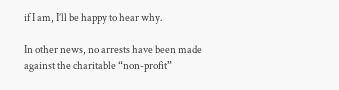if I am, I’ll be happy to hear why.

In other news, no arrests have been made against the charitable “non-profit”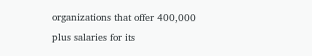organizations that offer 400,000 plus salaries for its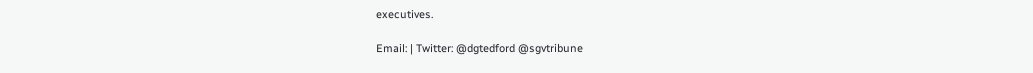executives.

Email: | Twitter: @dgtedford @sgvtribune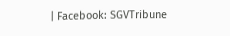| Facebook: SGVTribune